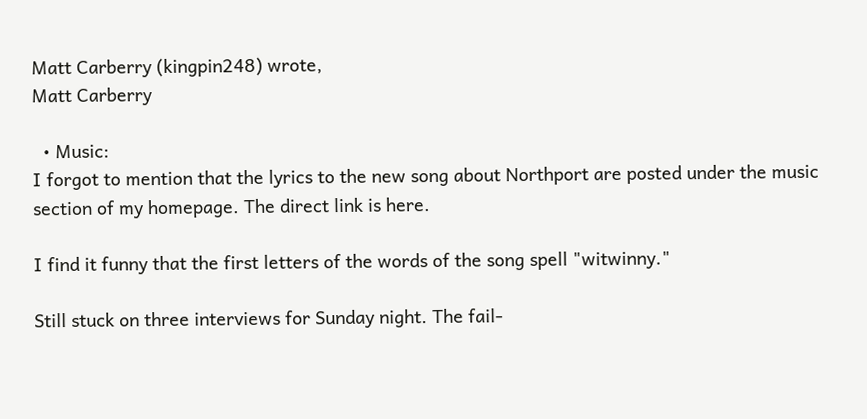Matt Carberry (kingpin248) wrote,
Matt Carberry

  • Music:
I forgot to mention that the lyrics to the new song about Northport are posted under the music section of my homepage. The direct link is here.

I find it funny that the first letters of the words of the song spell "witwinny."

Still stuck on three interviews for Sunday night. The fail-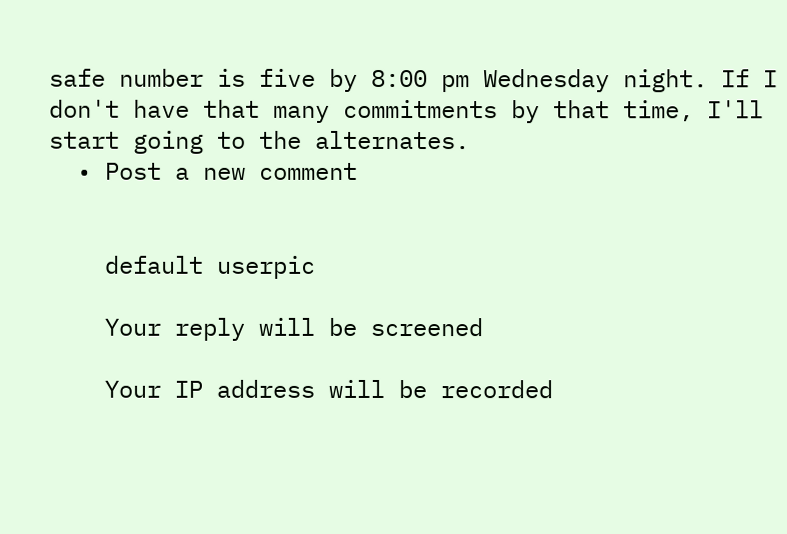safe number is five by 8:00 pm Wednesday night. If I don't have that many commitments by that time, I'll start going to the alternates.
  • Post a new comment


    default userpic

    Your reply will be screened

    Your IP address will be recorded